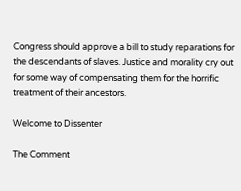Congress should approve a bill to study reparations for the descendants of slaves. Justice and morality cry out for some way of compensating them for the horrific treatment of their ancestors.

Welcome to Dissenter

The Comment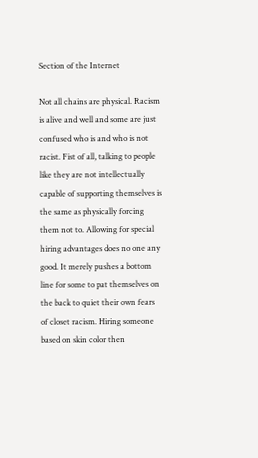Section of the Internet

Not all chains are physical. Racism is alive and well and some are just confused who is and who is not racist. Fist of all, talking to people like they are not intellectually capable of supporting themselves is the same as physically forcing them not to. Allowing for special hiring advantages does no one any good. It merely pushes a bottom line for some to pat themselves on the back to quiet their own fears of closet racism. Hiring someone based on skin color then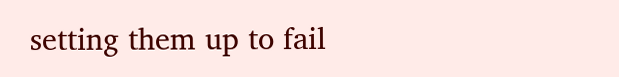setting them up to fail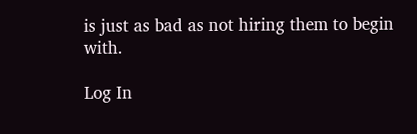is just as bad as not hiring them to begin with.

Log In